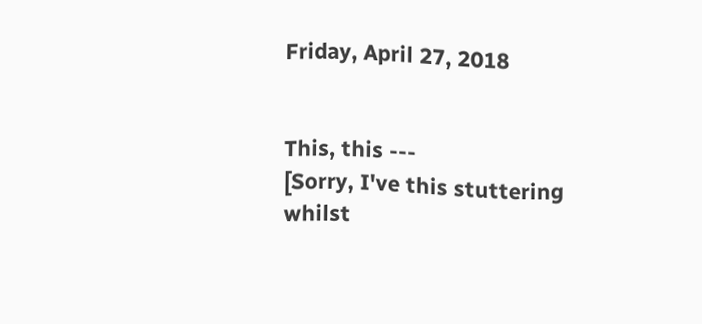Friday, April 27, 2018


This, this ---
[Sorry, I've this stuttering
whilst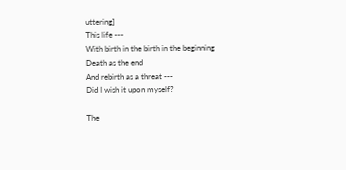uttering]
This life ---
With birth in the birth in the beginning
Death as the end
And rebirth as a threat ---
Did I wish it upon myself?

The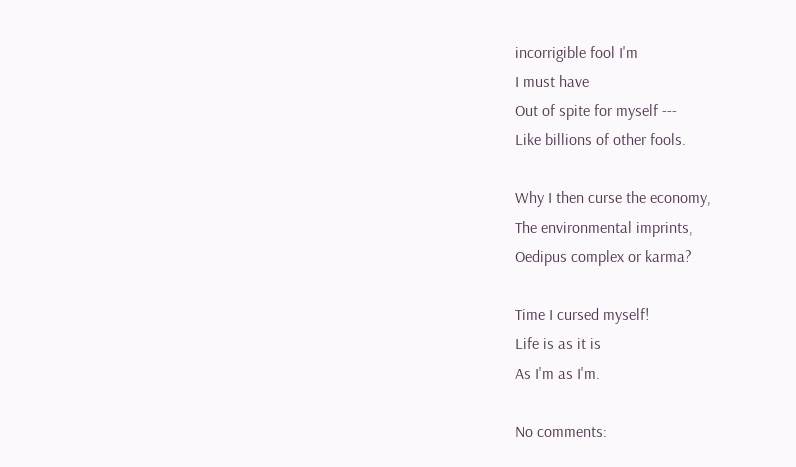incorrigible fool I'm
I must have
Out of spite for myself ---
Like billions of other fools.

Why I then curse the economy,
The environmental imprints,
Oedipus complex or karma?

Time I cursed myself!
Life is as it is
As I'm as I'm.

No comments: